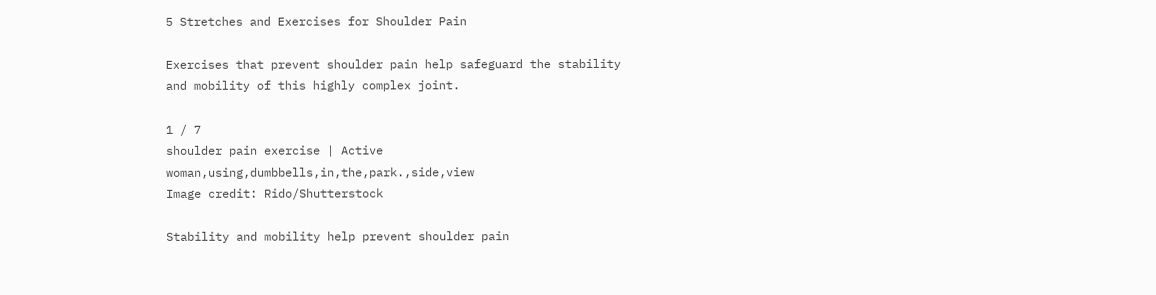5 Stretches and Exercises for Shoulder Pain

Exercises that prevent shoulder pain help safeguard the stability and mobility of this highly complex joint.

1 / 7
shoulder pain exercise | Active woman,using,dumbbells,in,the,park.,side,view
Image credit: Rido/Shutterstock

Stability and mobility help prevent shoulder pain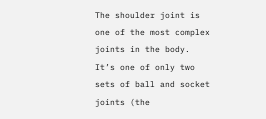The shoulder joint is one of the most complex joints in the body. It’s one of only two sets of ball and socket joints (the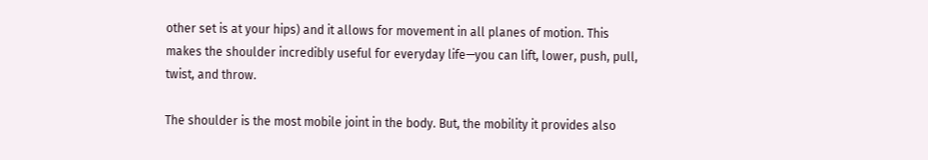other set is at your hips) and it allows for movement in all planes of motion. This makes the shoulder incredibly useful for everyday life—you can lift, lower, push, pull, twist, and throw.

The shoulder is the most mobile joint in the body. But, the mobility it provides also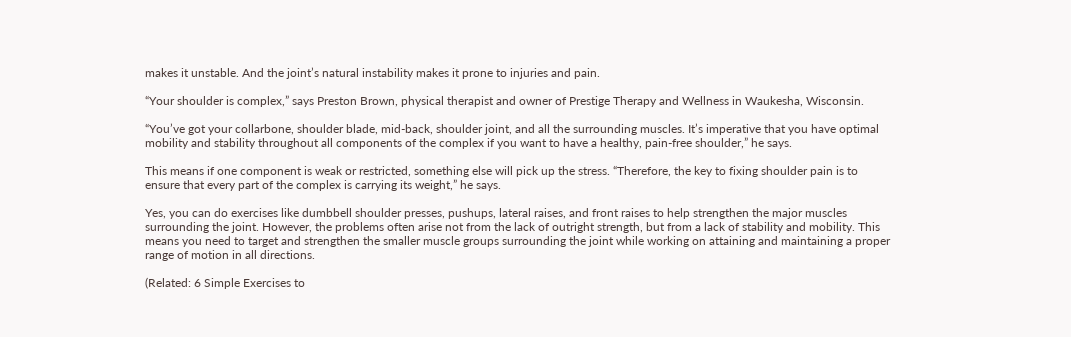makes it unstable. And the joint’s natural instability makes it prone to injuries and pain.

“Your shoulder is complex,” says Preston Brown, physical therapist and owner of Prestige Therapy and Wellness in Waukesha, Wisconsin.

“You’ve got your collarbone, shoulder blade, mid-back, shoulder joint, and all the surrounding muscles. It’s imperative that you have optimal mobility and stability throughout all components of the complex if you want to have a healthy, pain-free shoulder,” he says.

This means if one component is weak or restricted, something else will pick up the stress. “Therefore, the key to fixing shoulder pain is to ensure that every part of the complex is carrying its weight,” he says.

Yes, you can do exercises like dumbbell shoulder presses, pushups, lateral raises, and front raises to help strengthen the major muscles surrounding the joint. However, the problems often arise not from the lack of outright strength, but from a lack of stability and mobility. This means you need to target and strengthen the smaller muscle groups surrounding the joint while working on attaining and maintaining a proper range of motion in all directions.

(Related: 6 Simple Exercises to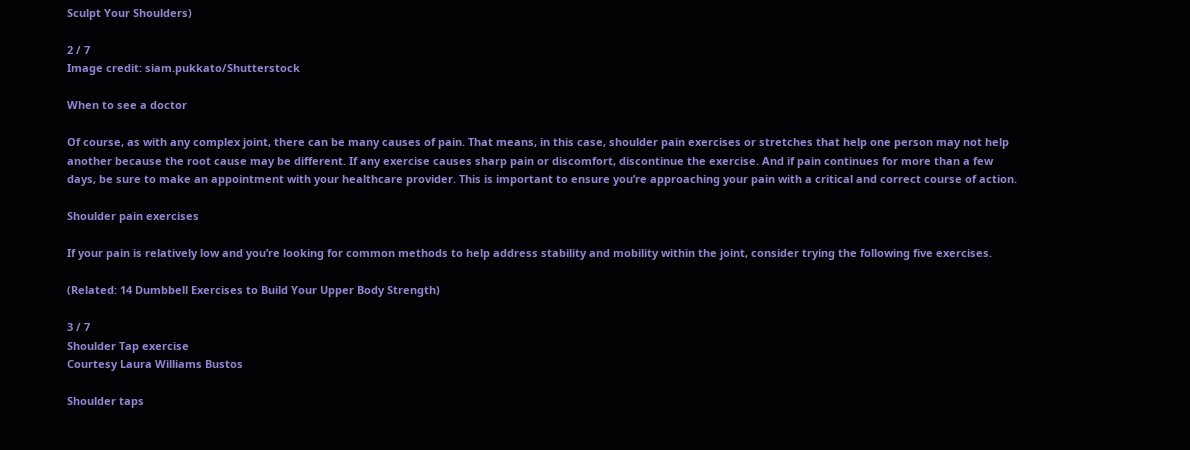Sculpt Your Shoulders)

2 / 7
Image credit: siam.pukkato/Shutterstock

When to see a doctor

Of course, as with any complex joint, there can be many causes of pain. That means, in this case, shoulder pain exercises or stretches that help one person may not help another because the root cause may be different. If any exercise causes sharp pain or discomfort, discontinue the exercise. And if pain continues for more than a few days, be sure to make an appointment with your healthcare provider. This is important to ensure you’re approaching your pain with a critical and correct course of action.

Shoulder pain exercises

If your pain is relatively low and you’re looking for common methods to help address stability and mobility within the joint, consider trying the following five exercises.

(Related: 14 Dumbbell Exercises to Build Your Upper Body Strength)

3 / 7
Shoulder Tap exercise
Courtesy Laura Williams Bustos

Shoulder taps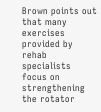Brown points out that many exercises provided by rehab specialists focus on strengthening the rotator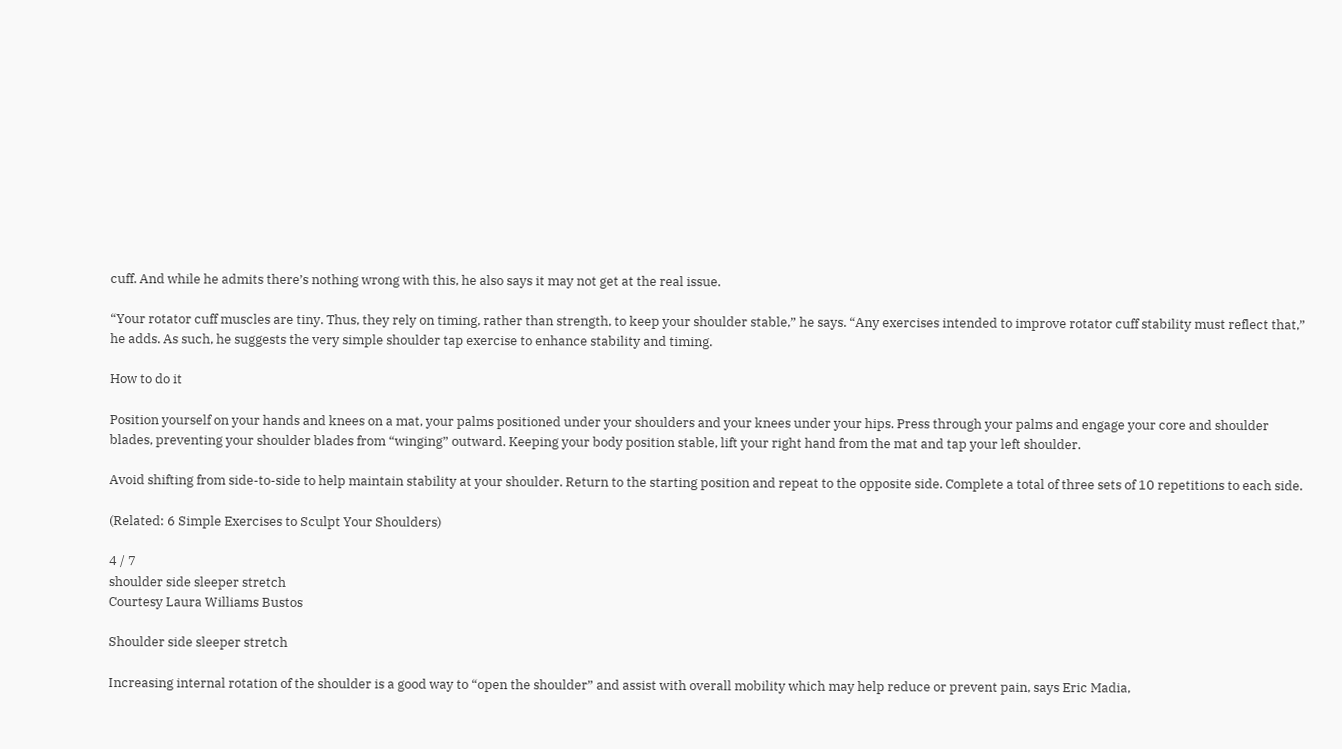cuff. And while he admits there’s nothing wrong with this, he also says it may not get at the real issue.

“Your rotator cuff muscles are tiny. Thus, they rely on timing, rather than strength, to keep your shoulder stable,” he says. “Any exercises intended to improve rotator cuff stability must reflect that,” he adds. As such, he suggests the very simple shoulder tap exercise to enhance stability and timing.

How to do it

Position yourself on your hands and knees on a mat, your palms positioned under your shoulders and your knees under your hips. Press through your palms and engage your core and shoulder blades, preventing your shoulder blades from “winging” outward. Keeping your body position stable, lift your right hand from the mat and tap your left shoulder.

Avoid shifting from side-to-side to help maintain stability at your shoulder. Return to the starting position and repeat to the opposite side. Complete a total of three sets of 10 repetitions to each side.

(Related: 6 Simple Exercises to Sculpt Your Shoulders)

4 / 7
shoulder side sleeper stretch
Courtesy Laura Williams Bustos

Shoulder side sleeper stretch

Increasing internal rotation of the shoulder is a good way to “open the shoulder” and assist with overall mobility which may help reduce or prevent pain, says Eric Madia,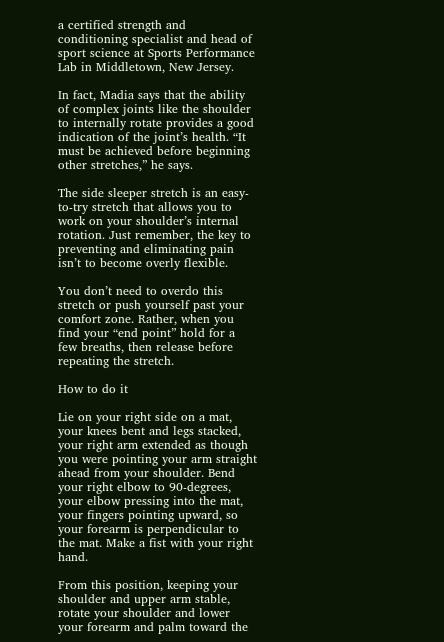a certified strength and conditioning specialist and head of sport science at Sports Performance Lab in Middletown, New Jersey.

In fact, Madia says that the ability of complex joints like the shoulder to internally rotate provides a good indication of the joint’s health. “It must be achieved before beginning other stretches,” he says.

The side sleeper stretch is an easy-to-try stretch that allows you to work on your shoulder’s internal rotation. Just remember, the key to preventing and eliminating pain isn’t to become overly flexible.

You don’t need to overdo this stretch or push yourself past your comfort zone. Rather, when you find your “end point” hold for a few breaths, then release before repeating the stretch.

How to do it

Lie on your right side on a mat, your knees bent and legs stacked, your right arm extended as though you were pointing your arm straight ahead from your shoulder. Bend your right elbow to 90-degrees, your elbow pressing into the mat, your fingers pointing upward, so your forearm is perpendicular to the mat. Make a fist with your right hand.

From this position, keeping your shoulder and upper arm stable, rotate your shoulder and lower your forearm and palm toward the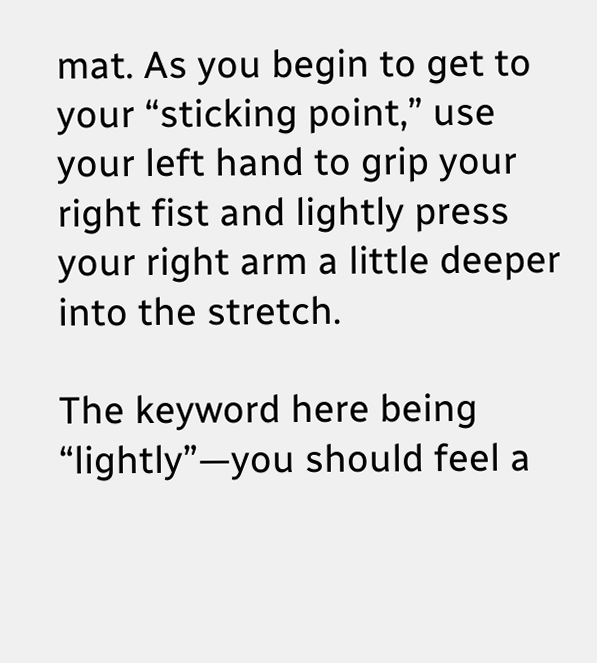mat. As you begin to get to your “sticking point,” use your left hand to grip your right fist and lightly press your right arm a little deeper into the stretch.

The keyword here being “lightly”—you should feel a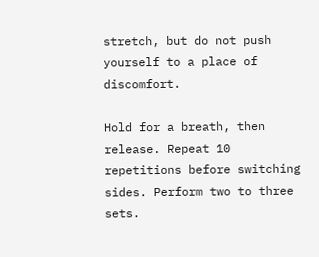stretch, but do not push yourself to a place of discomfort.

Hold for a breath, then release. Repeat 10 repetitions before switching sides. Perform two to three sets.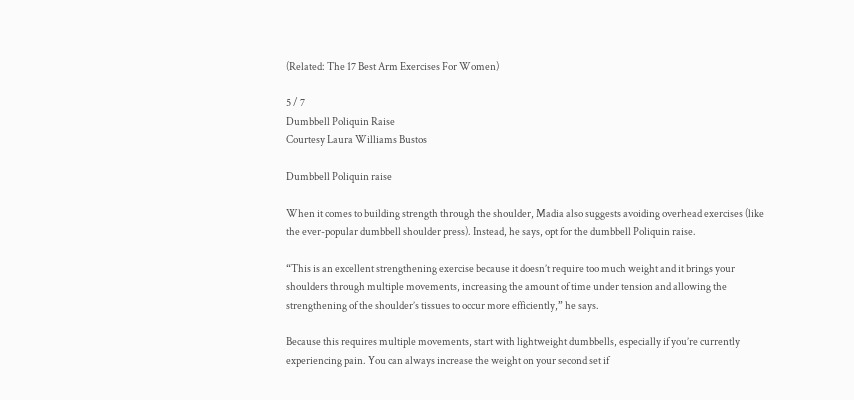(Related: The 17 Best Arm Exercises For Women)

5 / 7
Dumbbell Poliquin Raise
Courtesy Laura Williams Bustos

Dumbbell Poliquin raise

When it comes to building strength through the shoulder, Madia also suggests avoiding overhead exercises (like the ever-popular dumbbell shoulder press). Instead, he says, opt for the dumbbell Poliquin raise.

“This is an excellent strengthening exercise because it doesn’t require too much weight and it brings your shoulders through multiple movements, increasing the amount of time under tension and allowing the strengthening of the shoulder’s tissues to occur more efficiently,” he says.

Because this requires multiple movements, start with lightweight dumbbells, especially if you’re currently experiencing pain. You can always increase the weight on your second set if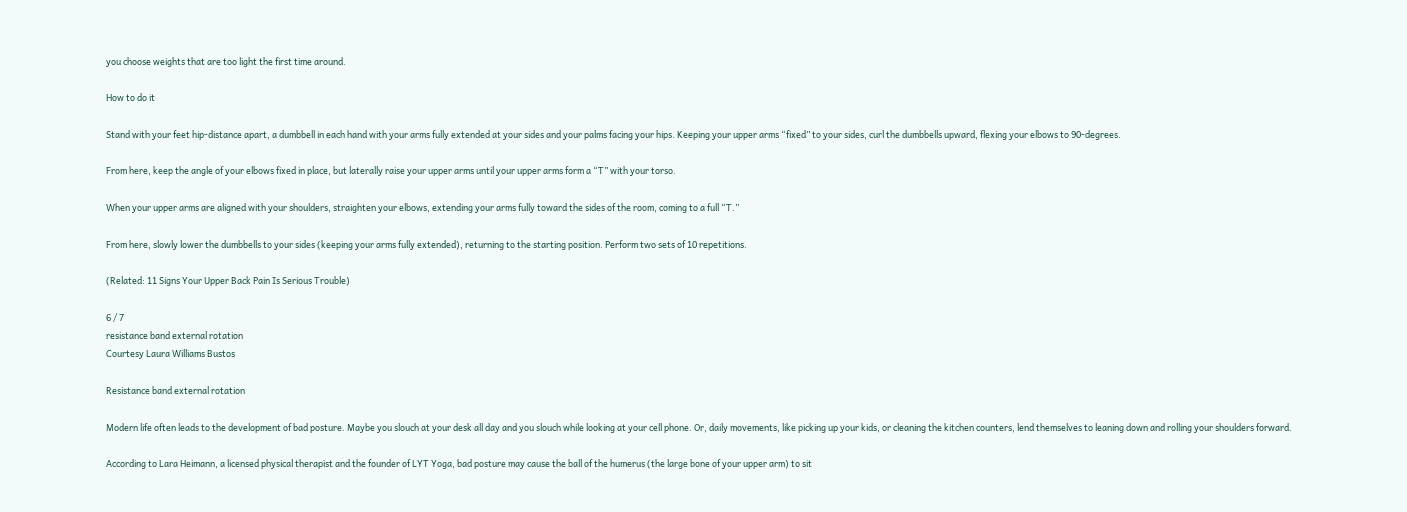you choose weights that are too light the first time around.

How to do it

Stand with your feet hip-distance apart, a dumbbell in each hand with your arms fully extended at your sides and your palms facing your hips. Keeping your upper arms “fixed” to your sides, curl the dumbbells upward, flexing your elbows to 90-degrees.

From here, keep the angle of your elbows fixed in place, but laterally raise your upper arms until your upper arms form a “T” with your torso.

When your upper arms are aligned with your shoulders, straighten your elbows, extending your arms fully toward the sides of the room, coming to a full “T.”

From here, slowly lower the dumbbells to your sides (keeping your arms fully extended), returning to the starting position. Perform two sets of 10 repetitions.

(Related: 11 Signs Your Upper Back Pain Is Serious Trouble)

6 / 7
resistance band external rotation
Courtesy Laura Williams Bustos

Resistance band external rotation

Modern life often leads to the development of bad posture. Maybe you slouch at your desk all day and you slouch while looking at your cell phone. Or, daily movements, like picking up your kids, or cleaning the kitchen counters, lend themselves to leaning down and rolling your shoulders forward.

According to Lara Heimann, a licensed physical therapist and the founder of LYT Yoga, bad posture may cause the ball of the humerus (the large bone of your upper arm) to sit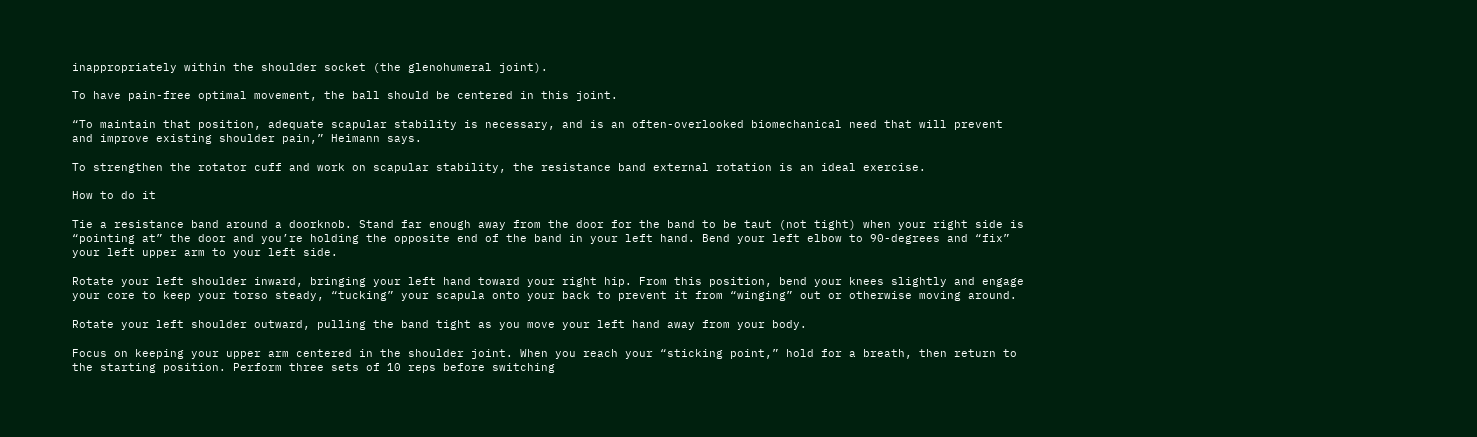inappropriately within the shoulder socket (the glenohumeral joint).

To have pain-free optimal movement, the ball should be centered in this joint.

“To maintain that position, adequate scapular stability is necessary, and is an often-overlooked biomechanical need that will prevent and improve existing shoulder pain,” Heimann says.

To strengthen the rotator cuff and work on scapular stability, the resistance band external rotation is an ideal exercise.

How to do it

Tie a resistance band around a doorknob. Stand far enough away from the door for the band to be taut (not tight) when your right side is “pointing at” the door and you’re holding the opposite end of the band in your left hand. Bend your left elbow to 90-degrees and “fix” your left upper arm to your left side.

Rotate your left shoulder inward, bringing your left hand toward your right hip. From this position, bend your knees slightly and engage your core to keep your torso steady, “tucking” your scapula onto your back to prevent it from “winging” out or otherwise moving around.

Rotate your left shoulder outward, pulling the band tight as you move your left hand away from your body.

Focus on keeping your upper arm centered in the shoulder joint. When you reach your “sticking point,” hold for a breath, then return to the starting position. Perform three sets of 10 reps before switching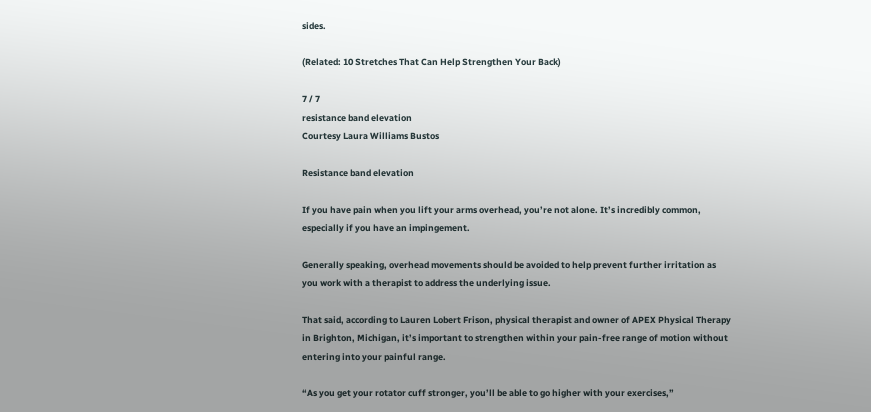sides.

(Related: 10 Stretches That Can Help Strengthen Your Back)

7 / 7
resistance band elevation
Courtesy Laura Williams Bustos

Resistance band elevation

If you have pain when you lift your arms overhead, you’re not alone. It’s incredibly common, especially if you have an impingement.

Generally speaking, overhead movements should be avoided to help prevent further irritation as you work with a therapist to address the underlying issue.

That said, according to Lauren Lobert Frison, physical therapist and owner of APEX Physical Therapy in Brighton, Michigan, it’s important to strengthen within your pain-free range of motion without entering into your painful range.

“As you get your rotator cuff stronger, you’ll be able to go higher with your exercises,”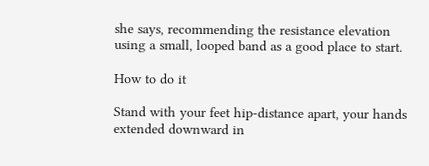she says, recommending the resistance elevation using a small, looped band as a good place to start.

How to do it

Stand with your feet hip-distance apart, your hands extended downward in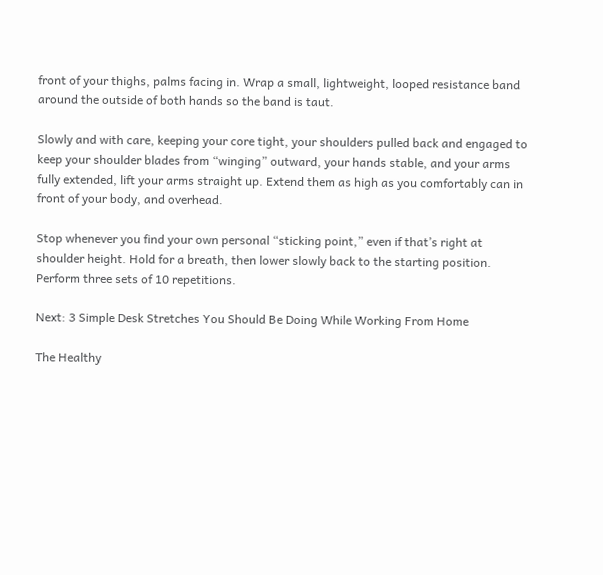front of your thighs, palms facing in. Wrap a small, lightweight, looped resistance band around the outside of both hands so the band is taut.

Slowly and with care, keeping your core tight, your shoulders pulled back and engaged to keep your shoulder blades from “winging” outward, your hands stable, and your arms fully extended, lift your arms straight up. Extend them as high as you comfortably can in front of your body, and overhead.

Stop whenever you find your own personal “sticking point,” even if that’s right at shoulder height. Hold for a breath, then lower slowly back to the starting position. Perform three sets of 10 repetitions.

Next: 3 Simple Desk Stretches You Should Be Doing While Working From Home

The Healthy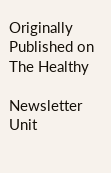Originally Published on The Healthy

Newsletter Unit